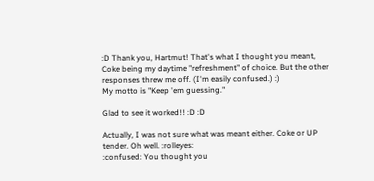:D Thank you, Hartmut! That's what I thought you meant, Coke being my daytime "refreshment" of choice. But the other responses threw me off. (I'm easily confused.) :)
My motto is "Keep 'em guessing."

Glad to see it worked!! :D :D

Actually, I was not sure what was meant either. Coke or UP tender. Oh well. :rolleyes:
:confused: You thought you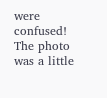were confused! The photo was a little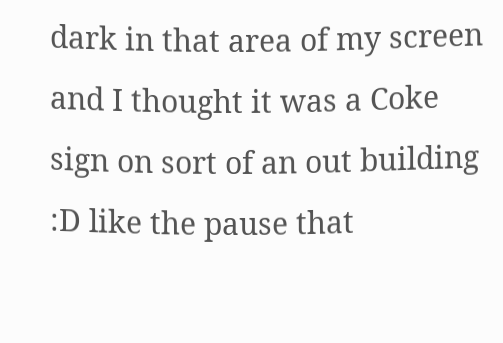dark in that area of my screen and I thought it was a Coke sign on sort of an out building :D like the pause that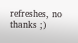refreshes, no thanks ;)